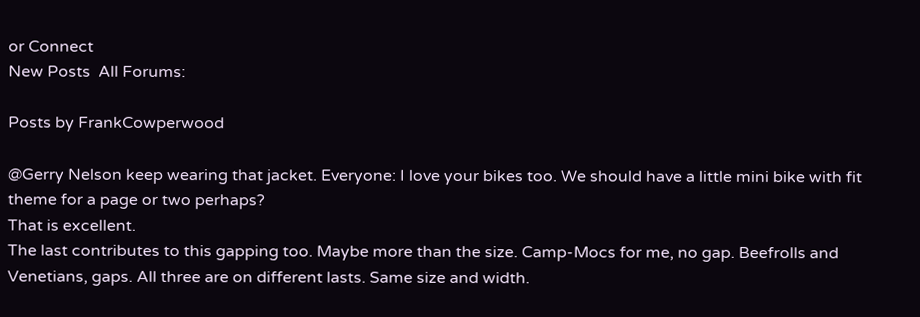or Connect
New Posts  All Forums:

Posts by FrankCowperwood

@Gerry Nelson keep wearing that jacket. Everyone: I love your bikes too. We should have a little mini bike with fit theme for a page or two perhaps?
That is excellent.
The last contributes to this gapping too. Maybe more than the size. Camp-Mocs for me, no gap. Beefrolls and Venetians, gaps. All three are on different lasts. Same size and width.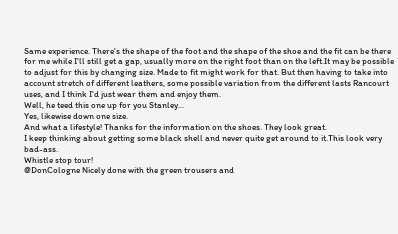Same experience. There's the shape of the foot and the shape of the shoe and the fit can be there for me while I'll still get a gap, usually more on the right foot than on the left.It may be possible to adjust for this by changing size. Made to fit might work for that. But then having to take into account stretch of different leathers, some possible variation from the different lasts Rancourt uses, and I think I'd just wear them and enjoy them.
Well, he teed this one up for you Stanley...
Yes, likewise down one size.
And what a lifestyle! Thanks for the information on the shoes. They look great.
I keep thinking about getting some black shell and never quite get around to it.This look very bad-ass.
Whistle stop tour!
@DonCologne Nicely done with the green trousers and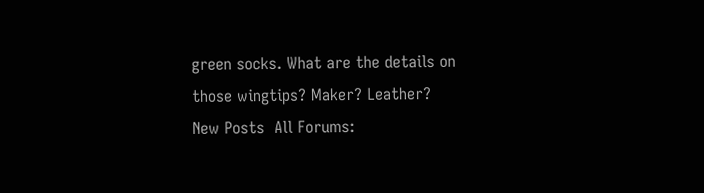green socks. What are the details on those wingtips? Maker? Leather?
New Posts  All Forums: